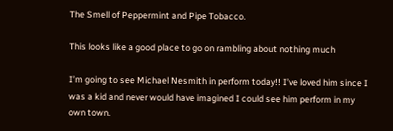The Smell of Peppermint and Pipe Tobacco.

This looks like a good place to go on rambling about nothing much

I’m going to see Michael Nesmith in perform today!! I’ve loved him since I was a kid and never would have imagined I could see him perform in my own town.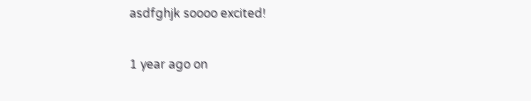asdfghjk soooo excited!

1 year ago on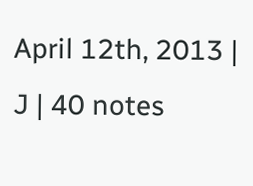April 12th, 2013 | J | 40 notes